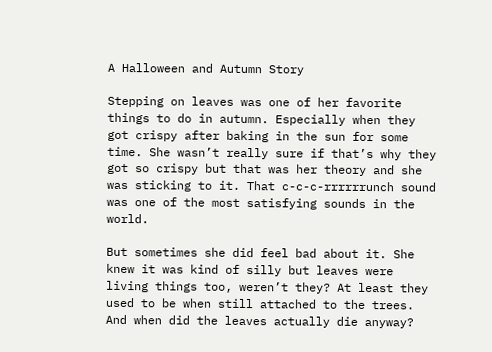A Halloween and Autumn Story

Stepping on leaves was one of her favorite things to do in autumn. Especially when they got crispy after baking in the sun for some time. She wasn’t really sure if that’s why they got so crispy but that was her theory and she was sticking to it. That c-c-c-rrrrrrunch sound was one of the most satisfying sounds in the world.

But sometimes she did feel bad about it. She knew it was kind of silly but leaves were living things too, weren’t they? At least they used to be when still attached to the trees. And when did the leaves actually die anyway?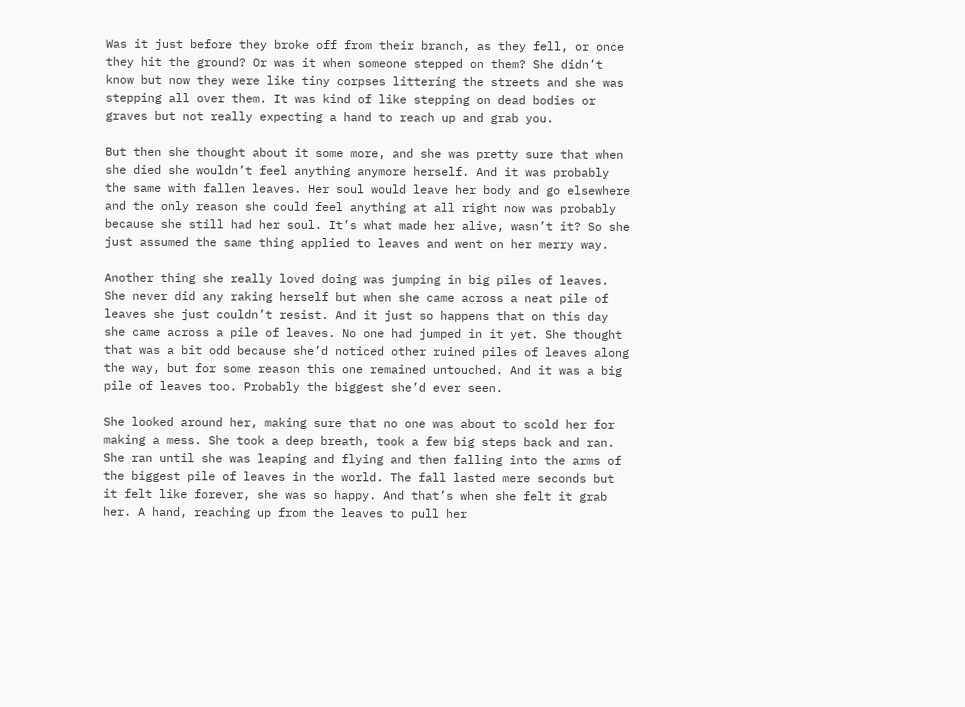Was it just before they broke off from their branch, as they fell, or once they hit the ground? Or was it when someone stepped on them? She didn’t know but now they were like tiny corpses littering the streets and she was stepping all over them. It was kind of like stepping on dead bodies or graves but not really expecting a hand to reach up and grab you.

But then she thought about it some more, and she was pretty sure that when she died she wouldn’t feel anything anymore herself. And it was probably the same with fallen leaves. Her soul would leave her body and go elsewhere and the only reason she could feel anything at all right now was probably because she still had her soul. It’s what made her alive, wasn’t it? So she just assumed the same thing applied to leaves and went on her merry way.

Another thing she really loved doing was jumping in big piles of leaves. She never did any raking herself but when she came across a neat pile of leaves she just couldn’t resist. And it just so happens that on this day she came across a pile of leaves. No one had jumped in it yet. She thought that was a bit odd because she’d noticed other ruined piles of leaves along the way, but for some reason this one remained untouched. And it was a big pile of leaves too. Probably the biggest she’d ever seen.

She looked around her, making sure that no one was about to scold her for making a mess. She took a deep breath, took a few big steps back and ran. She ran until she was leaping and flying and then falling into the arms of the biggest pile of leaves in the world. The fall lasted mere seconds but it felt like forever, she was so happy. And that’s when she felt it grab her. A hand, reaching up from the leaves to pull her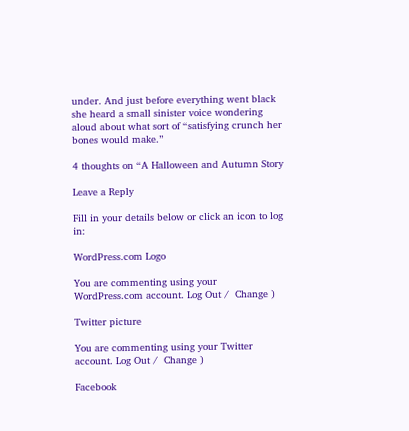under. And just before everything went black she heard a small sinister voice wondering aloud about what sort of “satisfying crunch her bones would make.”

4 thoughts on “A Halloween and Autumn Story

Leave a Reply

Fill in your details below or click an icon to log in:

WordPress.com Logo

You are commenting using your WordPress.com account. Log Out /  Change )

Twitter picture

You are commenting using your Twitter account. Log Out /  Change )

Facebook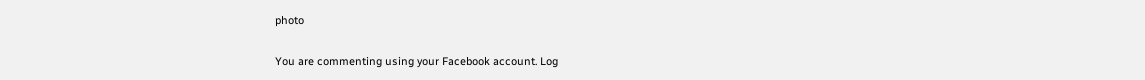photo

You are commenting using your Facebook account. Log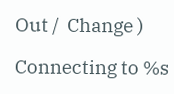Out /  Change )

Connecting to %s